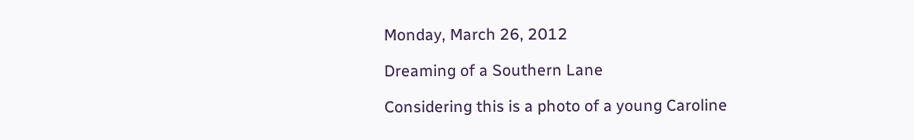Monday, March 26, 2012

Dreaming of a Southern Lane

Considering this is a photo of a young Caroline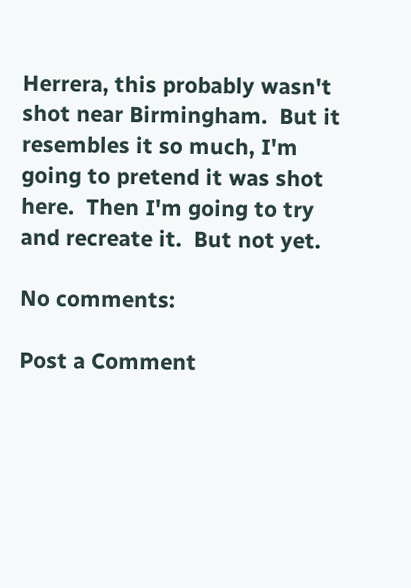Herrera, this probably wasn't shot near Birmingham.  But it resembles it so much, I'm going to pretend it was shot here.  Then I'm going to try and recreate it.  But not yet.

No comments:

Post a Comment